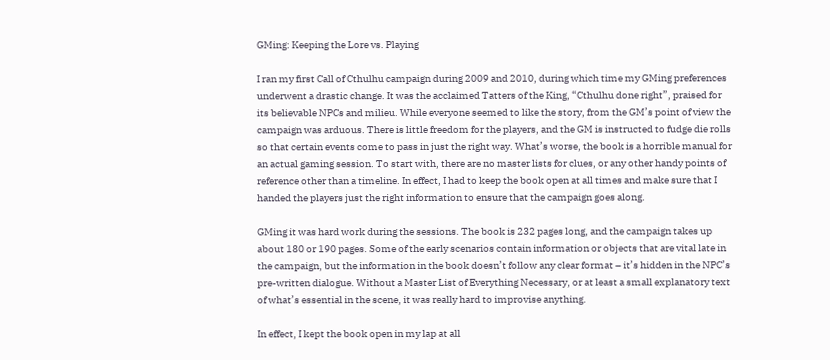GMing: Keeping the Lore vs. Playing

I ran my first Call of Cthulhu campaign during 2009 and 2010, during which time my GMing preferences underwent a drastic change. It was the acclaimed Tatters of the King, “Cthulhu done right”, praised for its believable NPCs and milieu. While everyone seemed to like the story, from the GM’s point of view the campaign was arduous. There is little freedom for the players, and the GM is instructed to fudge die rolls so that certain events come to pass in just the right way. What’s worse, the book is a horrible manual for an actual gaming session. To start with, there are no master lists for clues, or any other handy points of reference other than a timeline. In effect, I had to keep the book open at all times and make sure that I handed the players just the right information to ensure that the campaign goes along.

GMing it was hard work during the sessions. The book is 232 pages long, and the campaign takes up about 180 or 190 pages. Some of the early scenarios contain information or objects that are vital late in the campaign, but the information in the book doesn’t follow any clear format – it’s hidden in the NPC’s pre-written dialogue. Without a Master List of Everything Necessary, or at least a small explanatory text of what’s essential in the scene, it was really hard to improvise anything.

In effect, I kept the book open in my lap at all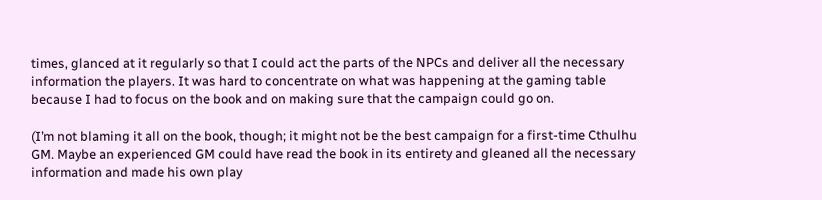times, glanced at it regularly so that I could act the parts of the NPCs and deliver all the necessary information the players. It was hard to concentrate on what was happening at the gaming table because I had to focus on the book and on making sure that the campaign could go on.

(I’m not blaming it all on the book, though; it might not be the best campaign for a first-time Cthulhu GM. Maybe an experienced GM could have read the book in its entirety and gleaned all the necessary information and made his own play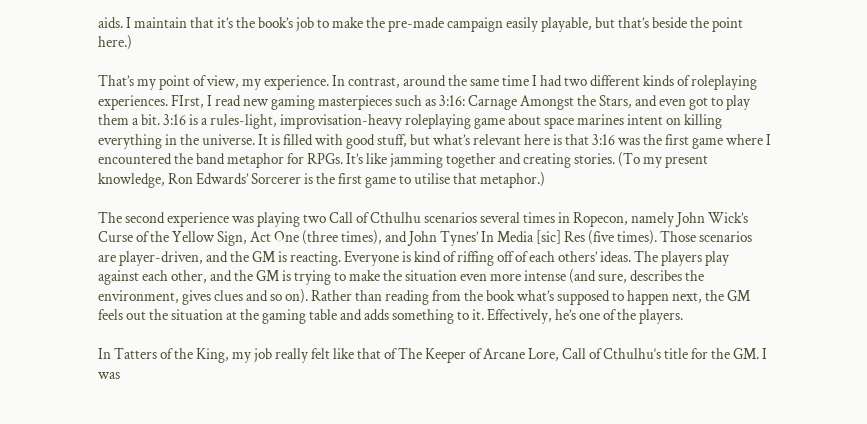aids. I maintain that it’s the book’s job to make the pre-made campaign easily playable, but that’s beside the point here.)

That’s my point of view, my experience. In contrast, around the same time I had two different kinds of roleplaying experiences. FIrst, I read new gaming masterpieces such as 3:16: Carnage Amongst the Stars, and even got to play them a bit. 3:16 is a rules-light, improvisation-heavy roleplaying game about space marines intent on killing everything in the universe. It is filled with good stuff, but what’s relevant here is that 3:16 was the first game where I encountered the band metaphor for RPGs. It’s like jamming together and creating stories. (To my present knowledge, Ron Edwards’ Sorcerer is the first game to utilise that metaphor.)

The second experience was playing two Call of Cthulhu scenarios several times in Ropecon, namely John Wick’s Curse of the Yellow Sign, Act One (three times), and John Tynes’ In Media [sic] Res (five times). Those scenarios are player-driven, and the GM is reacting. Everyone is kind of riffing off of each others’ ideas. The players play against each other, and the GM is trying to make the situation even more intense (and sure, describes the environment, gives clues and so on). Rather than reading from the book what’s supposed to happen next, the GM feels out the situation at the gaming table and adds something to it. Effectively, he’s one of the players.

In Tatters of the King, my job really felt like that of The Keeper of Arcane Lore, Call of Cthulhu‘s title for the GM. I was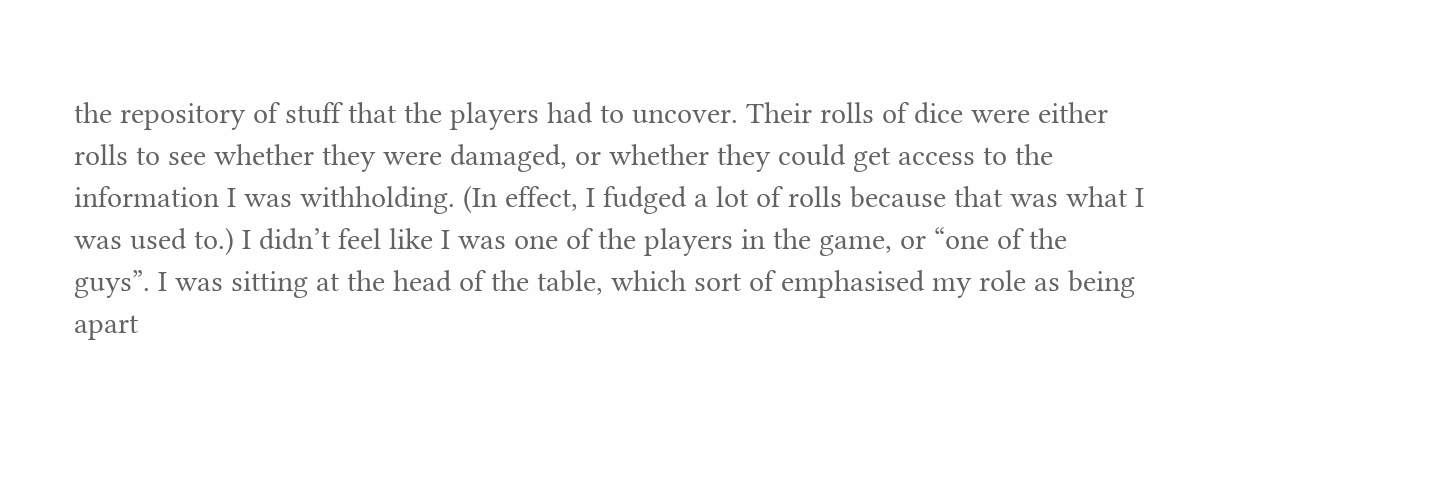the repository of stuff that the players had to uncover. Their rolls of dice were either rolls to see whether they were damaged, or whether they could get access to the information I was withholding. (In effect, I fudged a lot of rolls because that was what I was used to.) I didn’t feel like I was one of the players in the game, or “one of the guys”. I was sitting at the head of the table, which sort of emphasised my role as being apart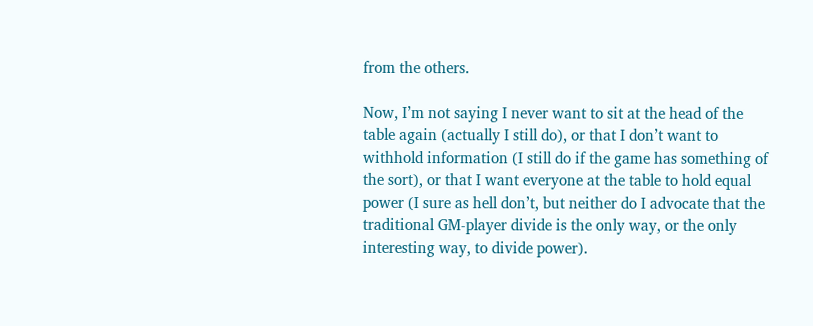from the others.

Now, I’m not saying I never want to sit at the head of the table again (actually I still do), or that I don’t want to withhold information (I still do if the game has something of the sort), or that I want everyone at the table to hold equal power (I sure as hell don’t, but neither do I advocate that the traditional GM-player divide is the only way, or the only interesting way, to divide power).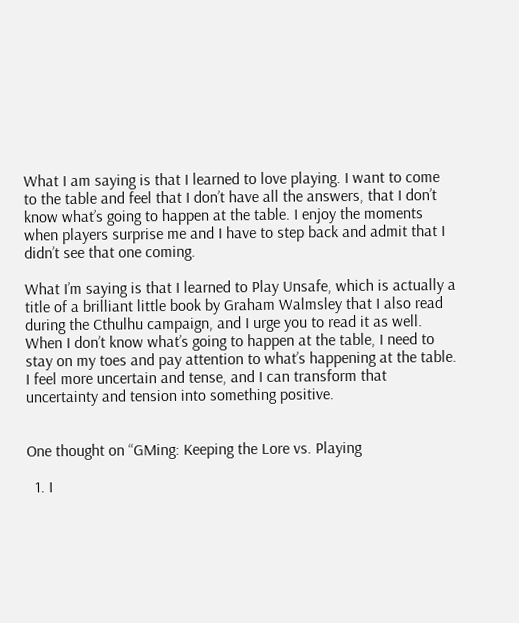What I am saying is that I learned to love playing. I want to come to the table and feel that I don’t have all the answers, that I don’t know what’s going to happen at the table. I enjoy the moments when players surprise me and I have to step back and admit that I didn’t see that one coming.

What I’m saying is that I learned to Play Unsafe, which is actually a title of a brilliant little book by Graham Walmsley that I also read during the Cthulhu campaign, and I urge you to read it as well. When I don’t know what’s going to happen at the table, I need to stay on my toes and pay attention to what’s happening at the table. I feel more uncertain and tense, and I can transform that uncertainty and tension into something positive.


One thought on “GMing: Keeping the Lore vs. Playing

  1. I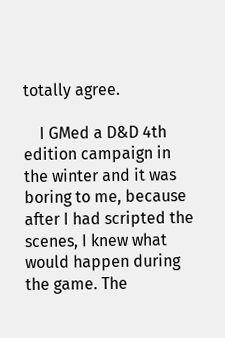totally agree.

    I GMed a D&D 4th edition campaign in the winter and it was boring to me, because after I had scripted the scenes, I knew what would happen during the game. The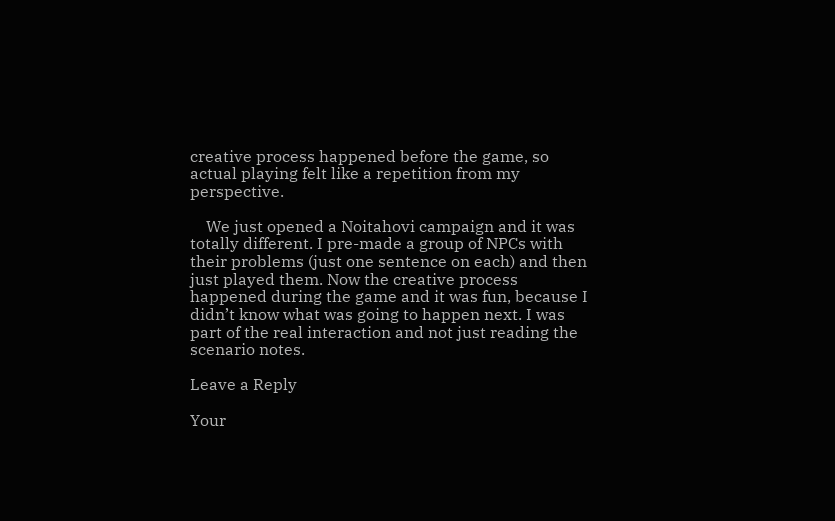creative process happened before the game, so actual playing felt like a repetition from my perspective.

    We just opened a Noitahovi campaign and it was totally different. I pre-made a group of NPCs with their problems (just one sentence on each) and then just played them. Now the creative process happened during the game and it was fun, because I didn’t know what was going to happen next. I was part of the real interaction and not just reading the scenario notes.

Leave a Reply

Your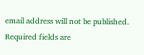email address will not be published. Required fields are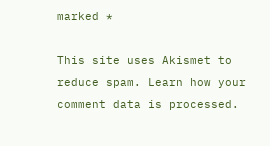marked *

This site uses Akismet to reduce spam. Learn how your comment data is processed.